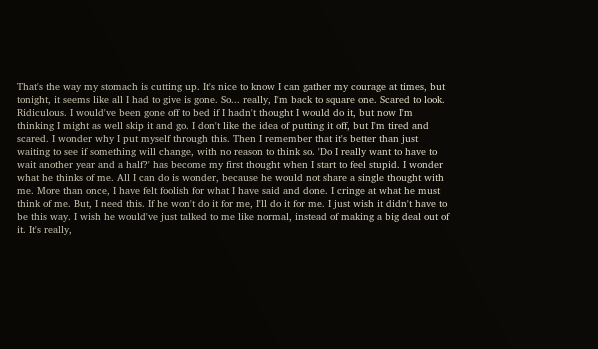That's the way my stomach is cutting up. It's nice to know I can gather my courage at times, but tonight, it seems like all I had to give is gone. So... really, I'm back to square one. Scared to look. Ridiculous. I would've been gone off to bed if I hadn't thought I would do it, but now I'm thinking I might as well skip it and go. I don't like the idea of putting it off, but I'm tired and scared. I wonder why I put myself through this. Then I remember that it's better than just waiting to see if something will change, with no reason to think so. 'Do I really want to have to wait another year and a half?' has become my first thought when I start to feel stupid. I wonder what he thinks of me. All I can do is wonder, because he would not share a single thought with me. More than once, I have felt foolish for what I have said and done. I cringe at what he must think of me. But, I need this. If he won't do it for me, I'll do it for me. I just wish it didn't have to be this way. I wish he would've just talked to me like normal, instead of making a big deal out of it. It's really,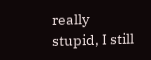really stupid, I still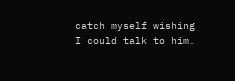catch myself wishing I could talk to him.